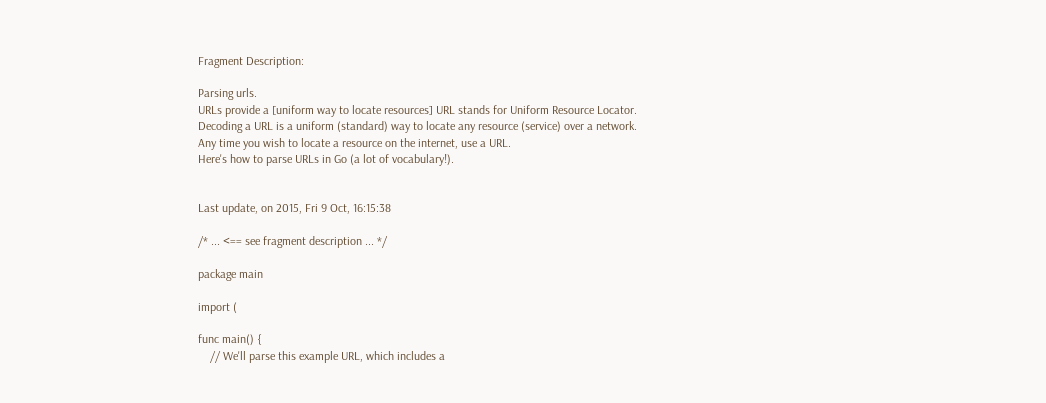Fragment Description:

Parsing urls.
URLs provide a [uniform way to locate resources] URL stands for Uniform Resource Locator.
Decoding a URL is a uniform (standard) way to locate any resource (service) over a network.
Any time you wish to locate a resource on the internet, use a URL.
Here's how to parse URLs in Go (a lot of vocabulary!).


Last update, on 2015, Fri 9 Oct, 16:15:38

/* ... <== see fragment description ... */

package main

import (

func main() {
    // We'll parse this example URL, which includes a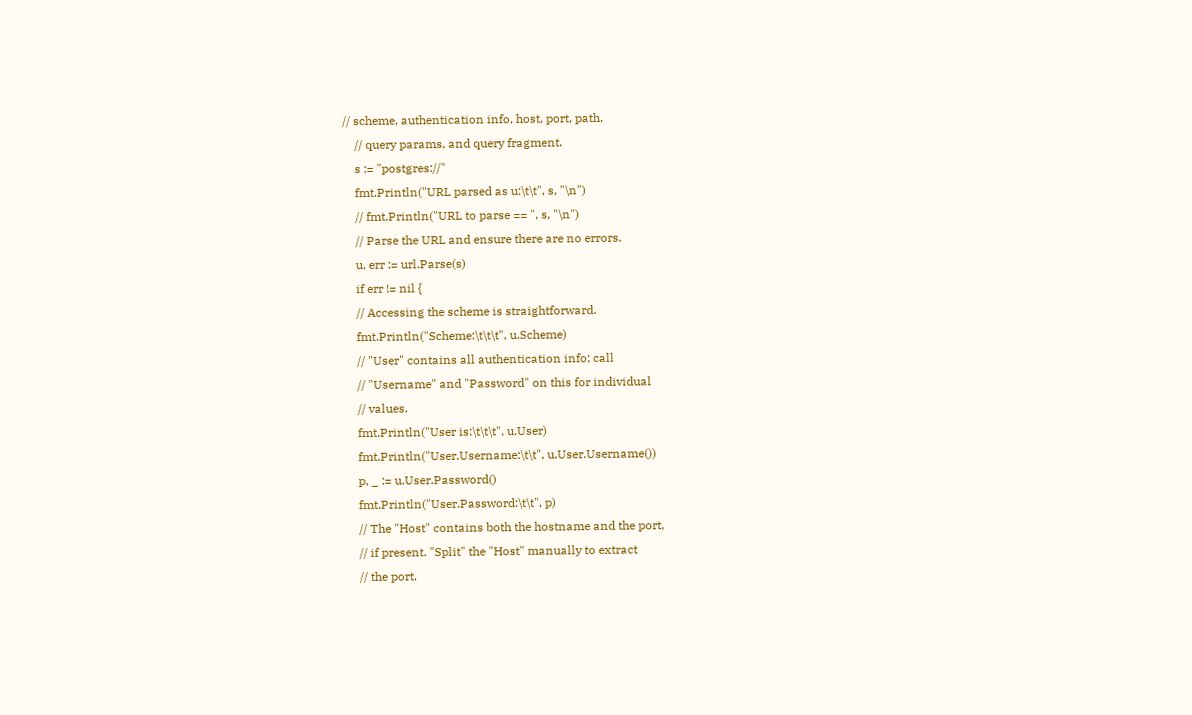// scheme, authentication info, host, port, path,
    // query params, and query fragment.
    s := "postgres://"
    fmt.Println("URL parsed as u:\t\t", s, "\n")
    // fmt.Println("URL to parse == ", s, "\n")
    // Parse the URL and ensure there are no errors.
    u, err := url.Parse(s)
    if err != nil {
    // Accessing the scheme is straightforward.
    fmt.Println("Scheme:\t\t\t", u.Scheme)
    // "User" contains all authentication info; call
    // "Username" and "Password" on this for individual
    // values.
    fmt.Println("User is:\t\t\t", u.User)
    fmt.Println("User.Username:\t\t", u.User.Username())
    p, _ := u.User.Password()
    fmt.Println("User.Password:\t\t", p)
    // The "Host" contains both the hostname and the port,
    // if present. "Split" the "Host" manually to extract
    // the port.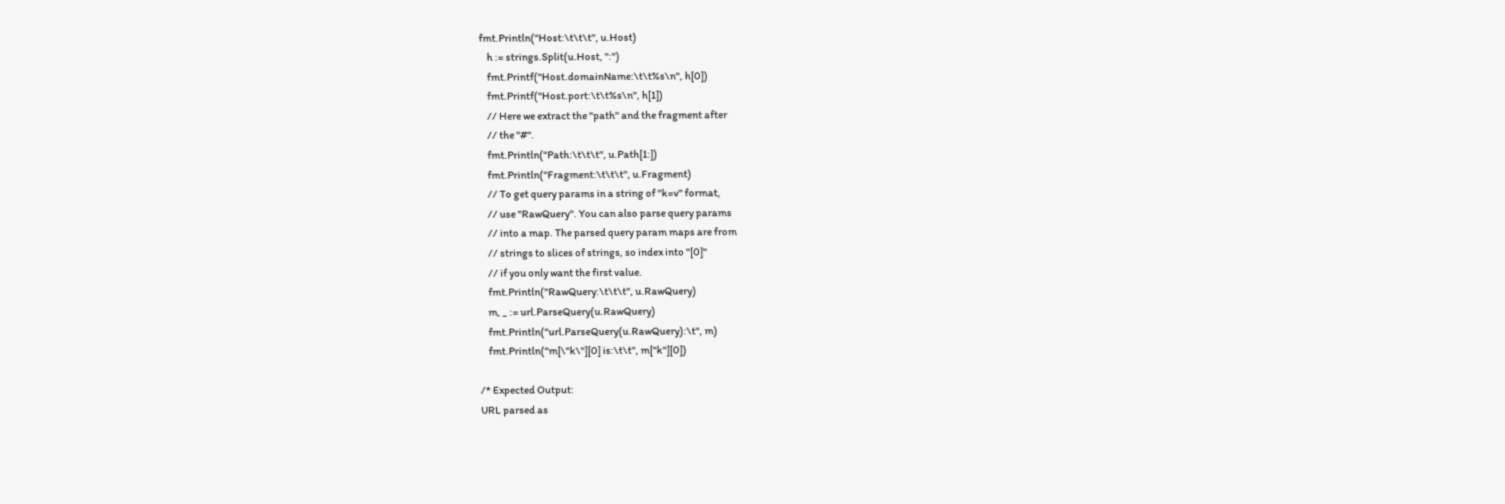fmt.Println("Host:\t\t\t", u.Host)
    h := strings.Split(u.Host, ":")
    fmt.Printf("Host.domainName:\t\t%s\n", h[0])
    fmt.Printf("Host.port:\t\t%s\n", h[1])
    // Here we extract the "path" and the fragment after
    // the "#".
    fmt.Println("Path:\t\t\t", u.Path[1:])
    fmt.Println("Fragment:\t\t\t", u.Fragment)
    // To get query params in a string of "k=v" format,
    // use "RawQuery". You can also parse query params
    // into a map. The parsed query param maps are from
    // strings to slices of strings, so index into "[0]"
    // if you only want the first value.
    fmt.Println("RawQuery:\t\t\t", u.RawQuery)
    m, _ := url.ParseQuery(u.RawQuery)
    fmt.Println("url.ParseQuery(u.RawQuery):\t", m)
    fmt.Println("m[\"k\"][0] is:\t\t", m["k"][0])

/* Expected Output:
URL parsed as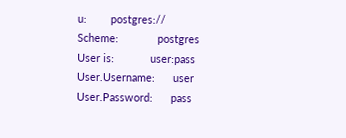u:        postgres://
Scheme:             postgres
User is:            user:pass
User.Username:      user
User.Password:      pass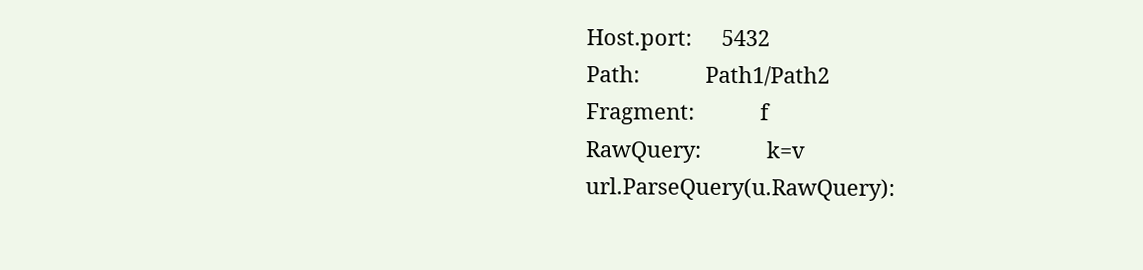Host.port:     5432
Path:           Path1/Path2
Fragment:           f
RawQuery:           k=v
url.ParseQuery(u.RawQuery):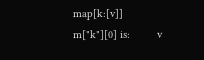map[k:[v]]
m["k"][0] is:         v